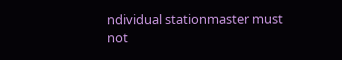ndividual stationmaster must not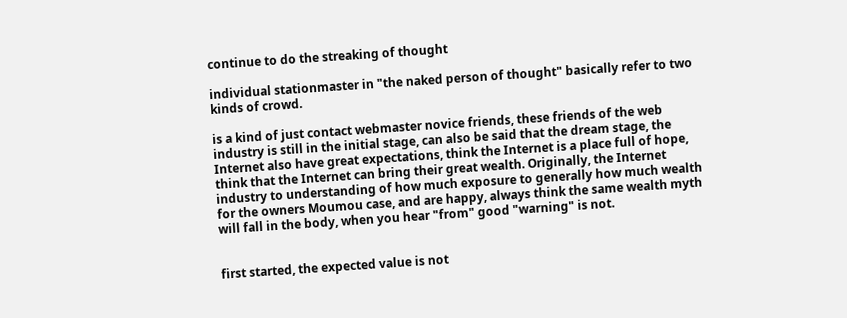continue to do the streaking of thought

individual stationmaster in "the naked person of thought" basically refer to two kinds of crowd.

is a kind of just contact webmaster novice friends, these friends of the web industry is still in the initial stage, can also be said that the dream stage, the Internet also have great expectations, think the Internet is a place full of hope, think that the Internet can bring their great wealth. Originally, the Internet industry to understanding of how much exposure to generally how much wealth for the owners Moumou case, and are happy, always think the same wealth myth will fall in the body, when you hear "from" good "warning" is not.


first started, the expected value is not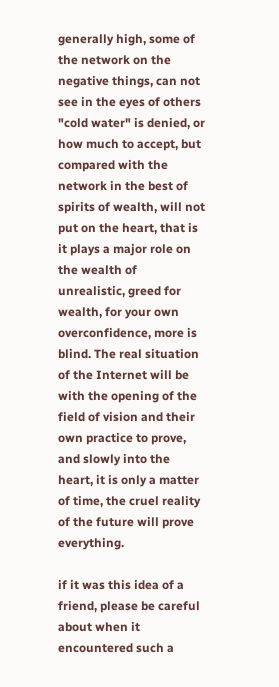generally high, some of the network on the negative things, can not see in the eyes of others "cold water" is denied, or how much to accept, but compared with the network in the best of spirits of wealth, will not put on the heart, that is it plays a major role on the wealth of unrealistic, greed for wealth, for your own overconfidence, more is blind. The real situation of the Internet will be with the opening of the field of vision and their own practice to prove, and slowly into the heart, it is only a matter of time, the cruel reality of the future will prove everything.

if it was this idea of a friend, please be careful about when it encountered such a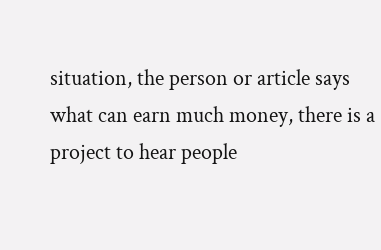situation, the person or article says what can earn much money, there is a project to hear people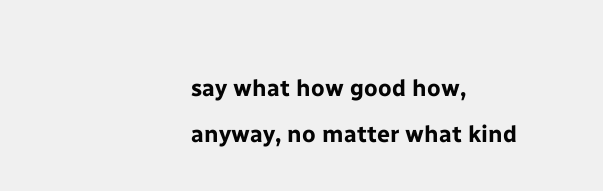say what how good how, anyway, no matter what kind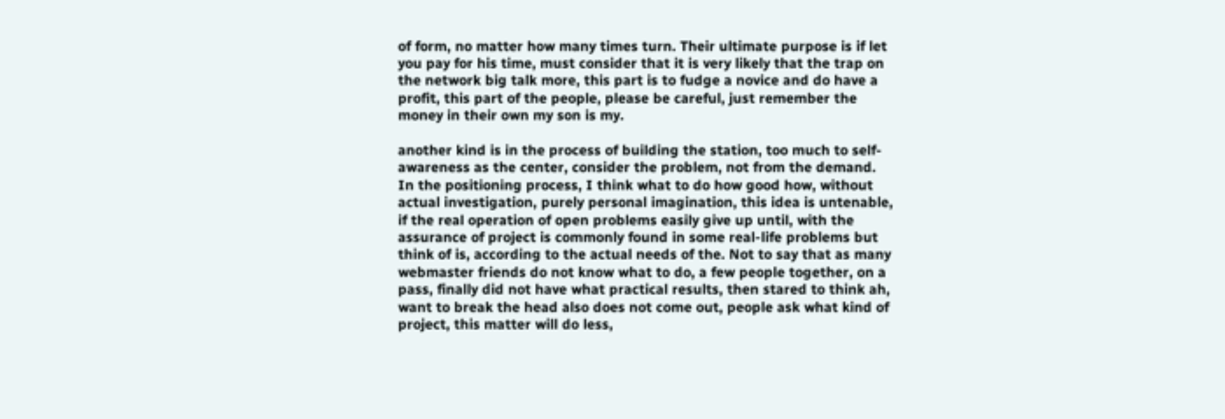of form, no matter how many times turn. Their ultimate purpose is if let you pay for his time, must consider that it is very likely that the trap on the network big talk more, this part is to fudge a novice and do have a profit, this part of the people, please be careful, just remember the money in their own my son is my.

another kind is in the process of building the station, too much to self-awareness as the center, consider the problem, not from the demand. In the positioning process, I think what to do how good how, without actual investigation, purely personal imagination, this idea is untenable, if the real operation of open problems easily give up until, with the assurance of project is commonly found in some real-life problems but think of is, according to the actual needs of the. Not to say that as many webmaster friends do not know what to do, a few people together, on a pass, finally did not have what practical results, then stared to think ah, want to break the head also does not come out, people ask what kind of project, this matter will do less,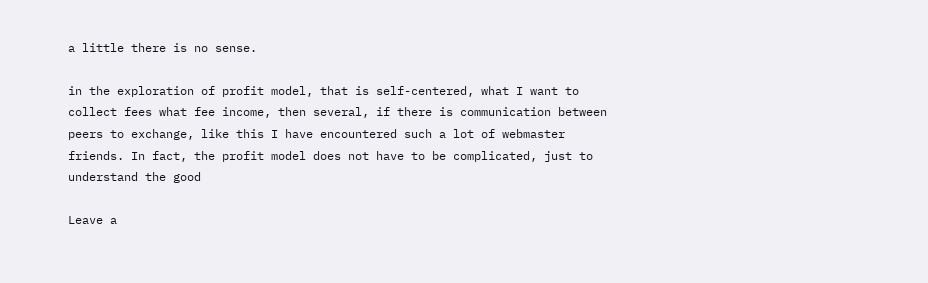a little there is no sense.

in the exploration of profit model, that is self-centered, what I want to collect fees what fee income, then several, if there is communication between peers to exchange, like this I have encountered such a lot of webmaster friends. In fact, the profit model does not have to be complicated, just to understand the good

Leave a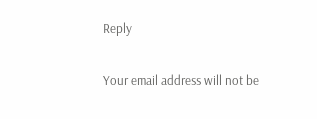Reply

Your email address will not be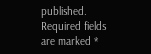published. Required fields are marked *